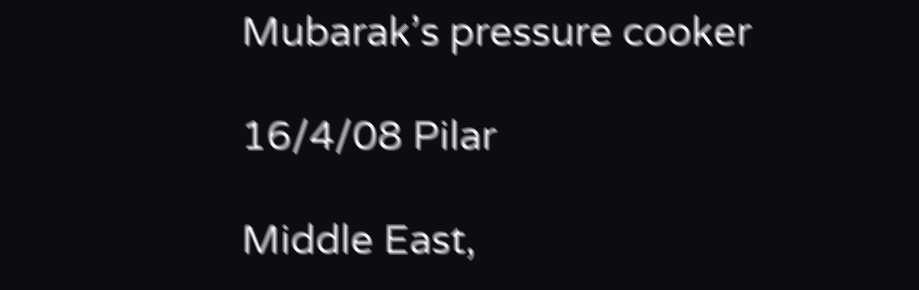Mubarak’s pressure cooker

16/4/08 Pilar

Middle East,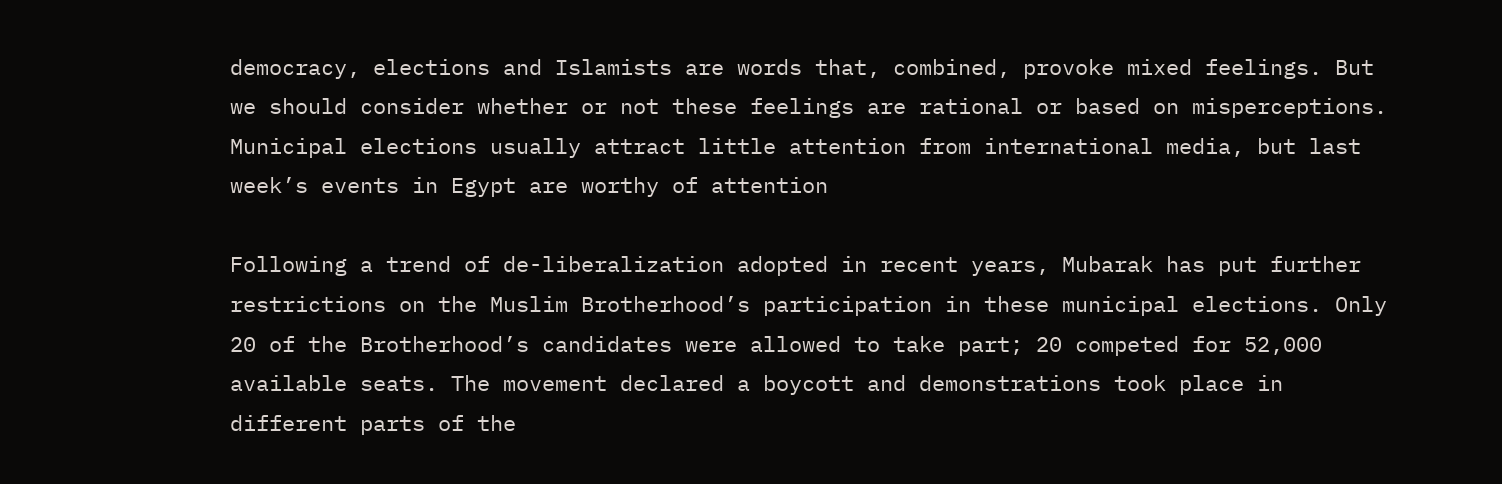democracy, elections and Islamists are words that, combined, provoke mixed feelings. But we should consider whether or not these feelings are rational or based on misperceptions. Municipal elections usually attract little attention from international media, but last week’s events in Egypt are worthy of attention

Following a trend of de-liberalization adopted in recent years, Mubarak has put further restrictions on the Muslim Brotherhood’s participation in these municipal elections. Only 20 of the Brotherhood’s candidates were allowed to take part; 20 competed for 52,000 available seats. The movement declared a boycott and demonstrations took place in different parts of the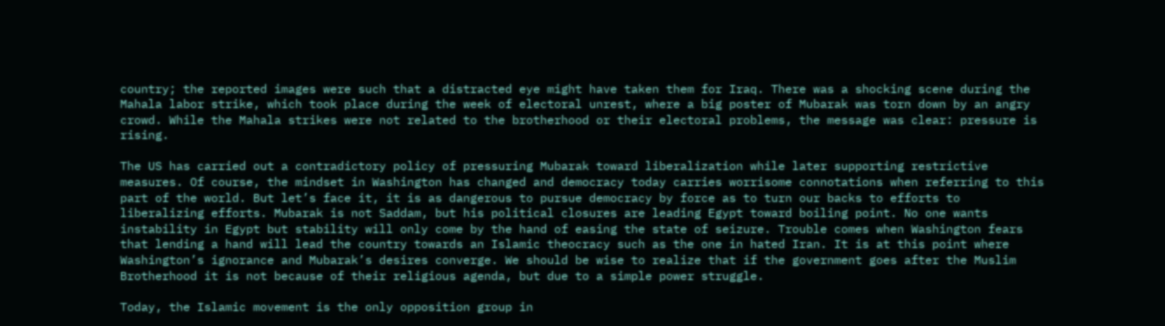country; the reported images were such that a distracted eye might have taken them for Iraq. There was a shocking scene during the Mahala labor strike, which took place during the week of electoral unrest, where a big poster of Mubarak was torn down by an angry crowd. While the Mahala strikes were not related to the brotherhood or their electoral problems, the message was clear: pressure is rising.

The US has carried out a contradictory policy of pressuring Mubarak toward liberalization while later supporting restrictive measures. Of course, the mindset in Washington has changed and democracy today carries worrisome connotations when referring to this part of the world. But let’s face it, it is as dangerous to pursue democracy by force as to turn our backs to efforts to liberalizing efforts. Mubarak is not Saddam, but his political closures are leading Egypt toward boiling point. No one wants instability in Egypt but stability will only come by the hand of easing the state of seizure. Trouble comes when Washington fears that lending a hand will lead the country towards an Islamic theocracy such as the one in hated Iran. It is at this point where Washington’s ignorance and Mubarak’s desires converge. We should be wise to realize that if the government goes after the Muslim Brotherhood it is not because of their religious agenda, but due to a simple power struggle.

Today, the Islamic movement is the only opposition group in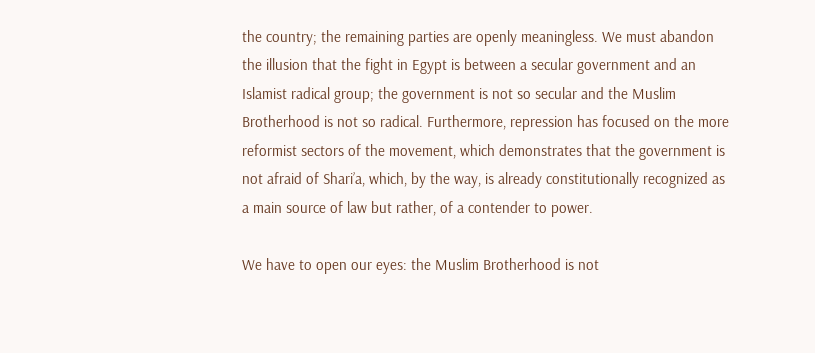the country; the remaining parties are openly meaningless. We must abandon the illusion that the fight in Egypt is between a secular government and an Islamist radical group; the government is not so secular and the Muslim Brotherhood is not so radical. Furthermore, repression has focused on the more reformist sectors of the movement, which demonstrates that the government is not afraid of Shari’a, which, by the way, is already constitutionally recognized as a main source of law but rather, of a contender to power.

We have to open our eyes: the Muslim Brotherhood is not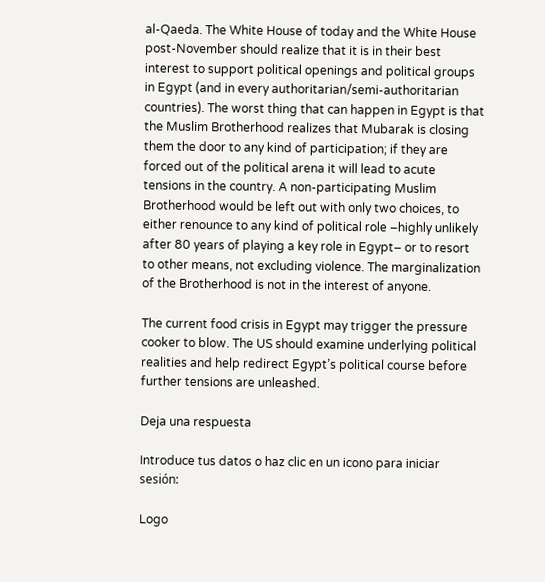al-Qaeda. The White House of today and the White House post-November should realize that it is in their best interest to support political openings and political groups in Egypt (and in every authoritarian/semi-authoritarian countries). The worst thing that can happen in Egypt is that the Muslim Brotherhood realizes that Mubarak is closing them the door to any kind of participation; if they are forced out of the political arena it will lead to acute tensions in the country. A non-participating Muslim Brotherhood would be left out with only two choices, to either renounce to any kind of political role –highly unlikely after 80 years of playing a key role in Egypt– or to resort to other means, not excluding violence. The marginalization of the Brotherhood is not in the interest of anyone.

The current food crisis in Egypt may trigger the pressure cooker to blow. The US should examine underlying political realities and help redirect Egypt’s political course before further tensions are unleashed.

Deja una respuesta

Introduce tus datos o haz clic en un icono para iniciar sesión:

Logo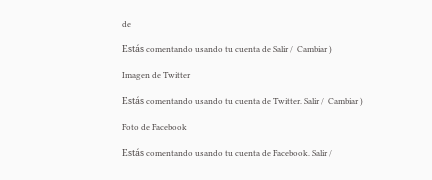de

Estás comentando usando tu cuenta de Salir /  Cambiar )

Imagen de Twitter

Estás comentando usando tu cuenta de Twitter. Salir /  Cambiar )

Foto de Facebook

Estás comentando usando tu cuenta de Facebook. Salir /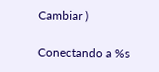Cambiar )

Conectando a %s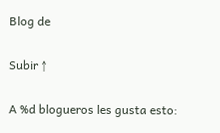Blog de

Subir ↑

A %d blogueros les gusta esto: